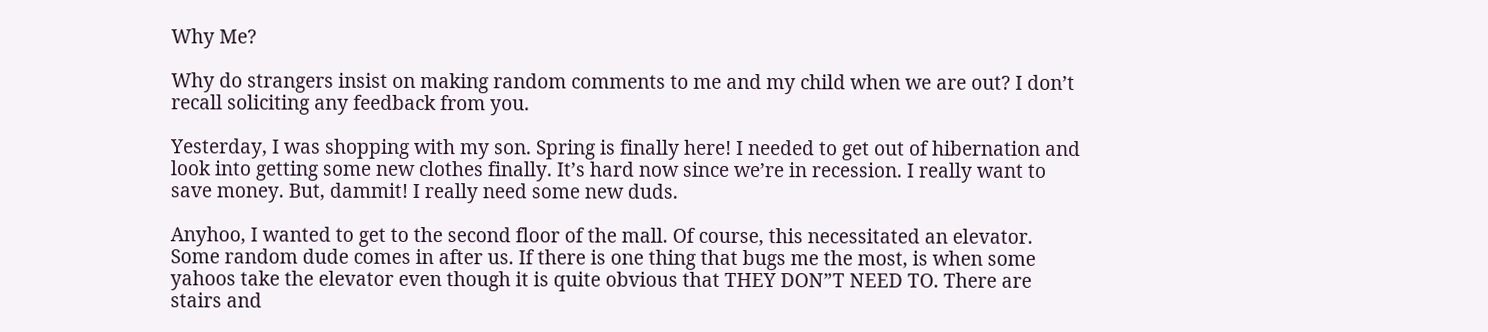Why Me?

Why do strangers insist on making random comments to me and my child when we are out? I don’t recall soliciting any feedback from you.

Yesterday, I was shopping with my son. Spring is finally here! I needed to get out of hibernation and look into getting some new clothes finally. It’s hard now since we’re in recession. I really want to save money. But, dammit! I really need some new duds.

Anyhoo, I wanted to get to the second floor of the mall. Of course, this necessitated an elevator. Some random dude comes in after us. If there is one thing that bugs me the most, is when some yahoos take the elevator even though it is quite obvious that THEY DON”T NEED TO. There are stairs and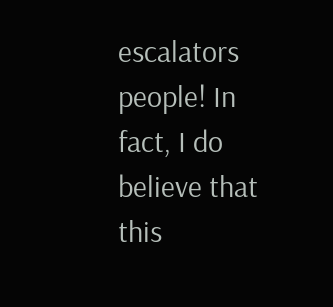escalators people! In fact, I do believe that this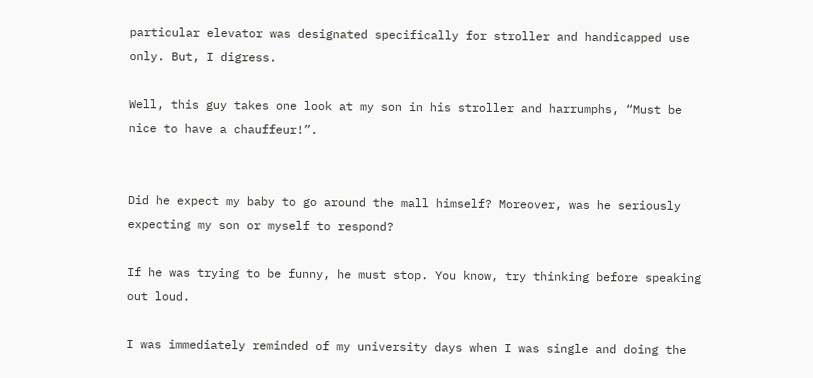particular elevator was designated specifically for stroller and handicapped use only. But, I digress.

Well, this guy takes one look at my son in his stroller and harrumphs, “Must be nice to have a chauffeur!”.


Did he expect my baby to go around the mall himself? Moreover, was he seriously expecting my son or myself to respond?

If he was trying to be funny, he must stop. You know, try thinking before speaking out loud.

I was immediately reminded of my university days when I was single and doing the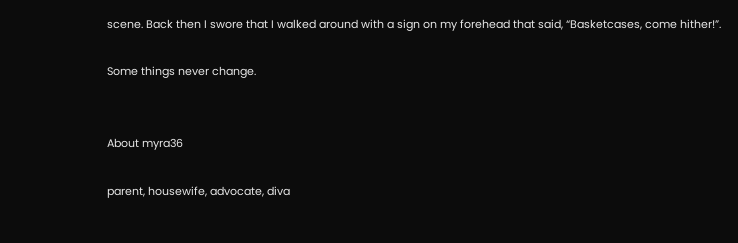scene. Back then I swore that I walked around with a sign on my forehead that said, “Basketcases, come hither!”.

Some things never change.


About myra36

parent, housewife, advocate, diva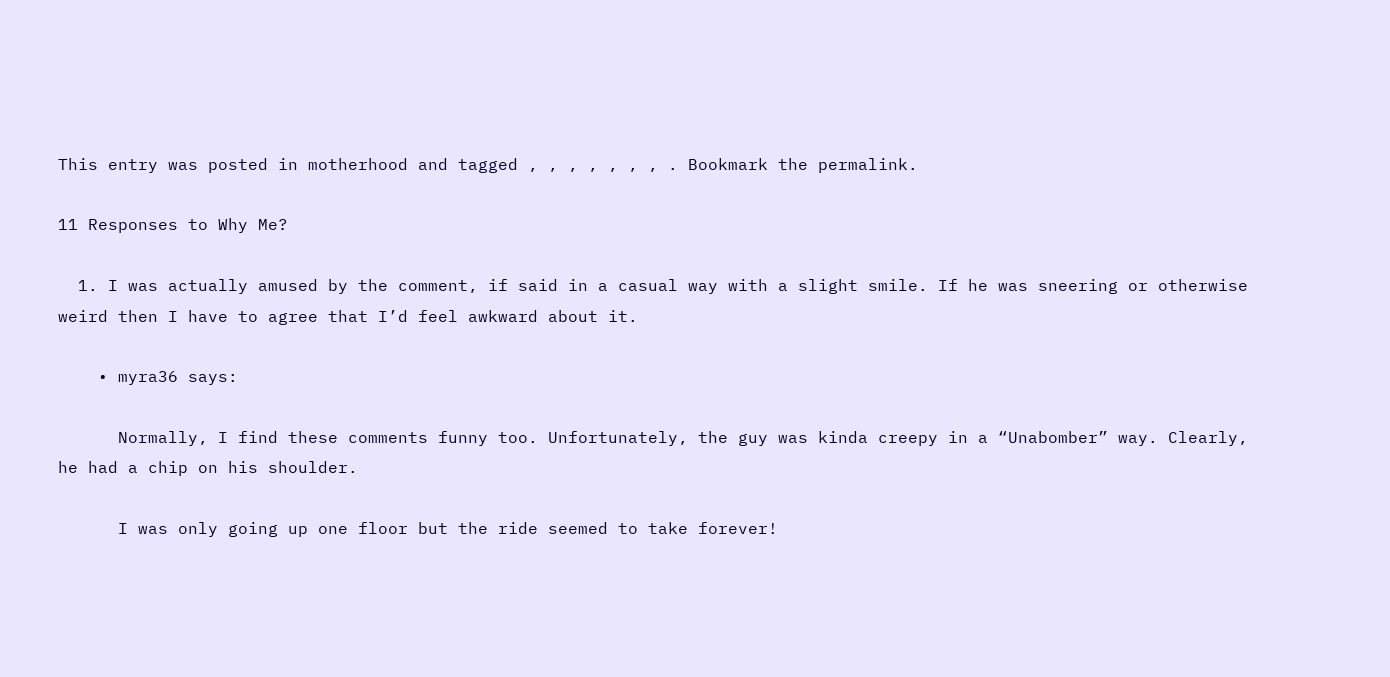This entry was posted in motherhood and tagged , , , , , , , . Bookmark the permalink.

11 Responses to Why Me?

  1. I was actually amused by the comment, if said in a casual way with a slight smile. If he was sneering or otherwise weird then I have to agree that I’d feel awkward about it.

    • myra36 says:

      Normally, I find these comments funny too. Unfortunately, the guy was kinda creepy in a “Unabomber” way. Clearly, he had a chip on his shoulder.

      I was only going up one floor but the ride seemed to take forever!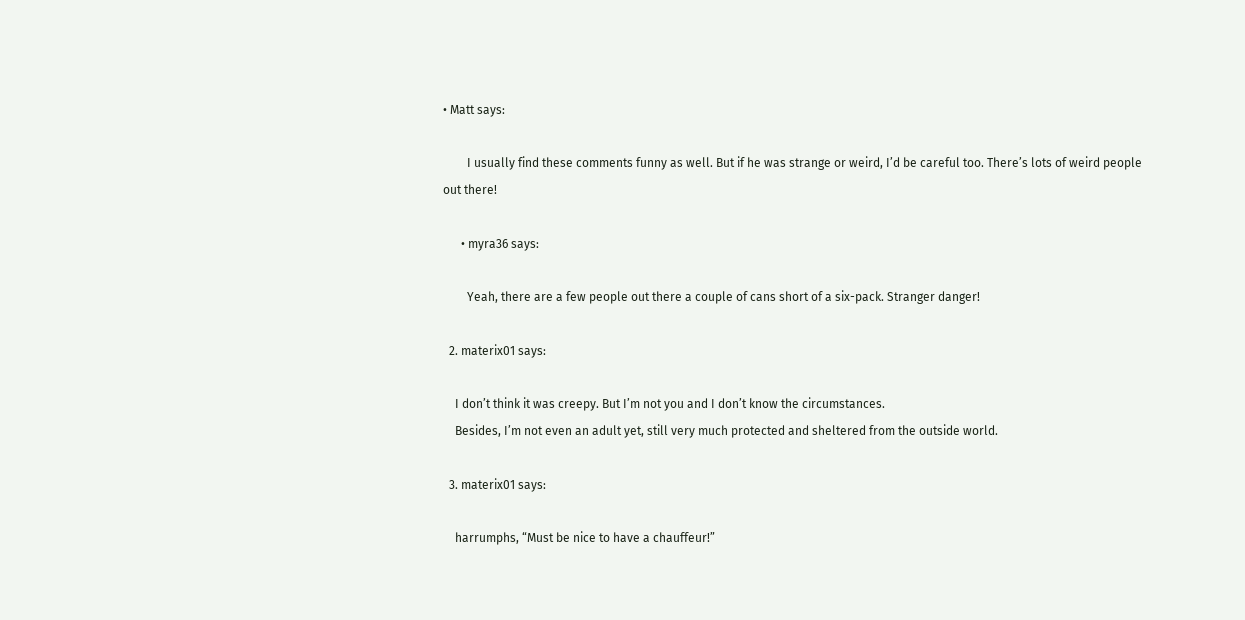• Matt says:

        I usually find these comments funny as well. But if he was strange or weird, I’d be careful too. There’s lots of weird people out there!

      • myra36 says:

        Yeah, there are a few people out there a couple of cans short of a six-pack. Stranger danger!

  2. materix01 says:

    I don’t think it was creepy. But I’m not you and I don’t know the circumstances.
    Besides, I’m not even an adult yet, still very much protected and sheltered from the outside world.

  3. materix01 says:

    harrumphs, “Must be nice to have a chauffeur!”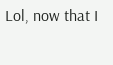Lol, now that I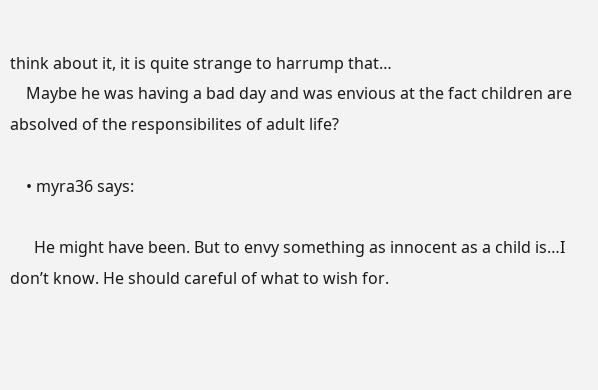think about it, it is quite strange to harrump that…
    Maybe he was having a bad day and was envious at the fact children are absolved of the responsibilites of adult life?

    • myra36 says:

      He might have been. But to envy something as innocent as a child is…I don’t know. He should careful of what to wish for.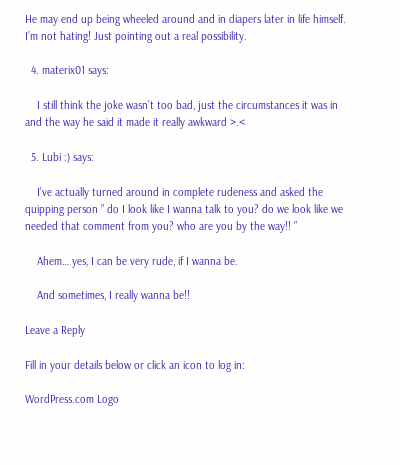He may end up being wheeled around and in diapers later in life himself. I’m not hating! Just pointing out a real possibility.

  4. materix01 says:

    I still think the joke wasn’t too bad, just the circumstances it was in and the way he said it made it really awkward >.<

  5. Lubi :) says:

    I’ve actually turned around in complete rudeness and asked the quipping person ” do I look like I wanna talk to you? do we look like we needed that comment from you? who are you by the way!! ”

    Ahem… yes, I can be very rude, if I wanna be.

    And sometimes, I really wanna be!!

Leave a Reply

Fill in your details below or click an icon to log in:

WordPress.com Logo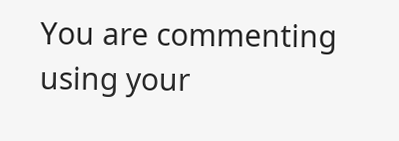You are commenting using your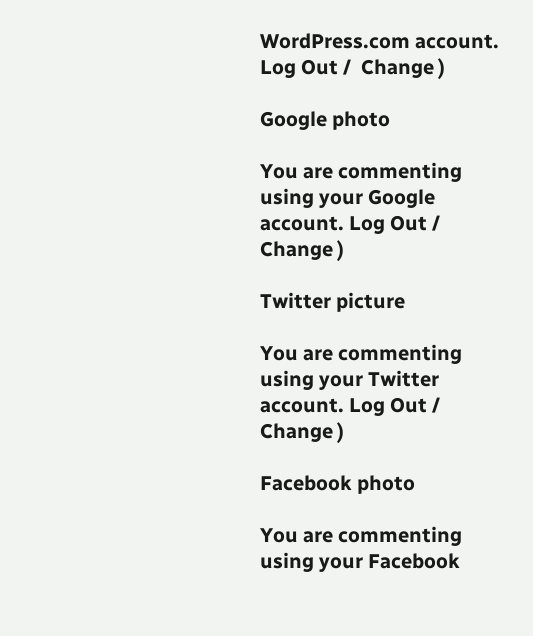WordPress.com account. Log Out /  Change )

Google photo

You are commenting using your Google account. Log Out /  Change )

Twitter picture

You are commenting using your Twitter account. Log Out /  Change )

Facebook photo

You are commenting using your Facebook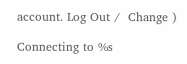account. Log Out /  Change )

Connecting to %s